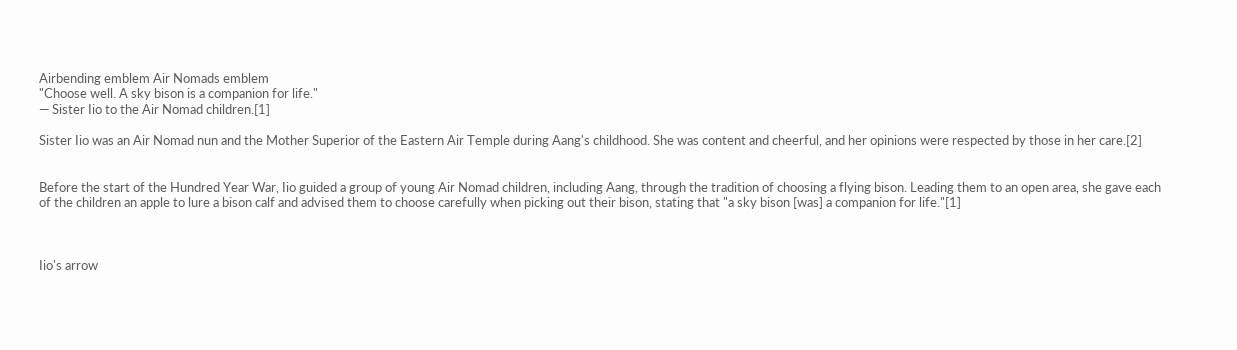Airbending emblem Air Nomads emblem
"Choose well. A sky bison is a companion for life."
— Sister Iio to the Air Nomad children.[1]

Sister Iio was an Air Nomad nun and the Mother Superior of the Eastern Air Temple during Aang's childhood. She was content and cheerful, and her opinions were respected by those in her care.[2]


Before the start of the Hundred Year War, Iio guided a group of young Air Nomad children, including Aang, through the tradition of choosing a flying bison. Leading them to an open area, she gave each of the children an apple to lure a bison calf and advised them to choose carefully when picking out their bison, stating that "a sky bison [was] a companion for life."[1]



Iio's arrow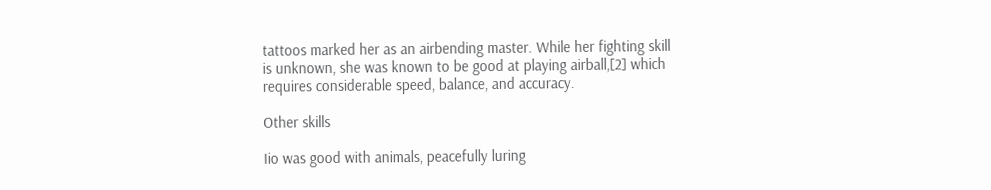tattoos marked her as an airbending master. While her fighting skill is unknown, she was known to be good at playing airball,[2] which requires considerable speed, balance, and accuracy.

Other skills

Iio was good with animals, peacefully luring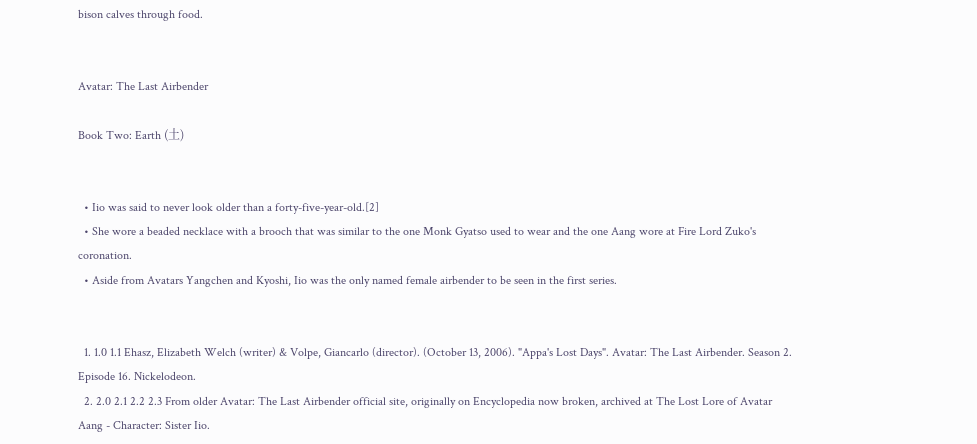bison calves through food.


Avatar: The Last Airbender

Book Two: Earth (土)


  • Iio was said to never look older than a forty-five-year-old.[2]
  • She wore a beaded necklace with a brooch that was similar to the one Monk Gyatso used to wear and the one Aang wore at Fire Lord Zuko's coronation.
  • Aside from Avatars Yangchen and Kyoshi, Iio was the only named female airbender to be seen in the first series.


  1. 1.0 1.1 Ehasz, Elizabeth Welch (writer) & Volpe, Giancarlo (director). (October 13, 2006). "Appa's Lost Days". Avatar: The Last Airbender. Season 2. Episode 16. Nickelodeon.
  2. 2.0 2.1 2.2 2.3 From older Avatar: The Last Airbender official site, originally on Encyclopedia now broken, archived at The Lost Lore of Avatar Aang - Character: Sister Iio.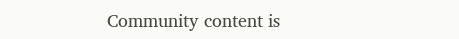Community content is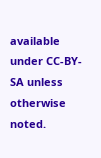available under CC-BY-SA unless otherwise noted.